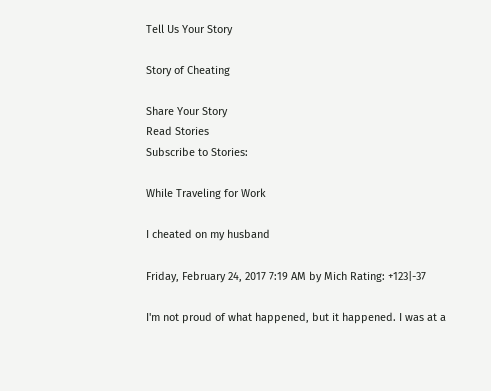Tell Us Your Story

Story of Cheating

Share Your Story
Read Stories
Subscribe to Stories:

While Traveling for Work

I cheated on my husband

Friday, February 24, 2017 7:19 AM by Mich Rating: +123|-37

I'm not proud of what happened, but it happened. I was at a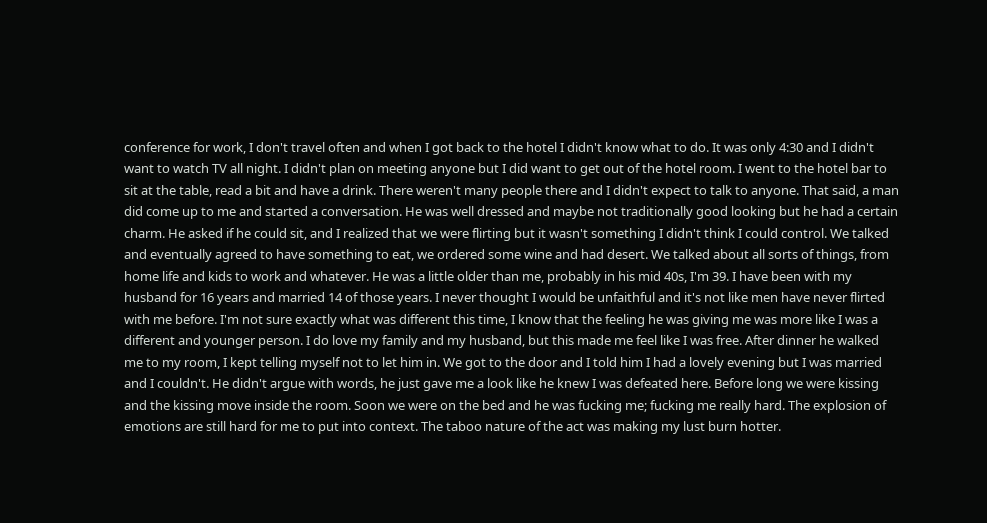conference for work, I don't travel often and when I got back to the hotel I didn't know what to do. It was only 4:30 and I didn't want to watch TV all night. I didn't plan on meeting anyone but I did want to get out of the hotel room. I went to the hotel bar to sit at the table, read a bit and have a drink. There weren't many people there and I didn't expect to talk to anyone. That said, a man did come up to me and started a conversation. He was well dressed and maybe not traditionally good looking but he had a certain charm. He asked if he could sit, and I realized that we were flirting but it wasn't something I didn't think I could control. We talked and eventually agreed to have something to eat, we ordered some wine and had desert. We talked about all sorts of things, from home life and kids to work and whatever. He was a little older than me, probably in his mid 40s, I'm 39. I have been with my husband for 16 years and married 14 of those years. I never thought I would be unfaithful and it's not like men have never flirted with me before. I'm not sure exactly what was different this time, I know that the feeling he was giving me was more like I was a different and younger person. I do love my family and my husband, but this made me feel like I was free. After dinner he walked me to my room, I kept telling myself not to let him in. We got to the door and I told him I had a lovely evening but I was married and I couldn't. He didn't argue with words, he just gave me a look like he knew I was defeated here. Before long we were kissing and the kissing move inside the room. Soon we were on the bed and he was fucking me; fucking me really hard. The explosion of emotions are still hard for me to put into context. The taboo nature of the act was making my lust burn hotter.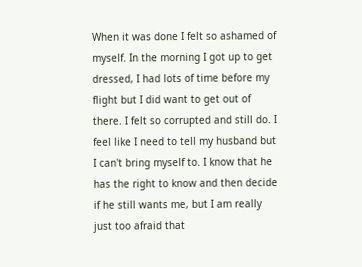When it was done I felt so ashamed of myself. In the morning I got up to get dressed, I had lots of time before my flight but I did want to get out of there. I felt so corrupted and still do. I feel like I need to tell my husband but I can't bring myself to. I know that he has the right to know and then decide if he still wants me, but I am really just too afraid that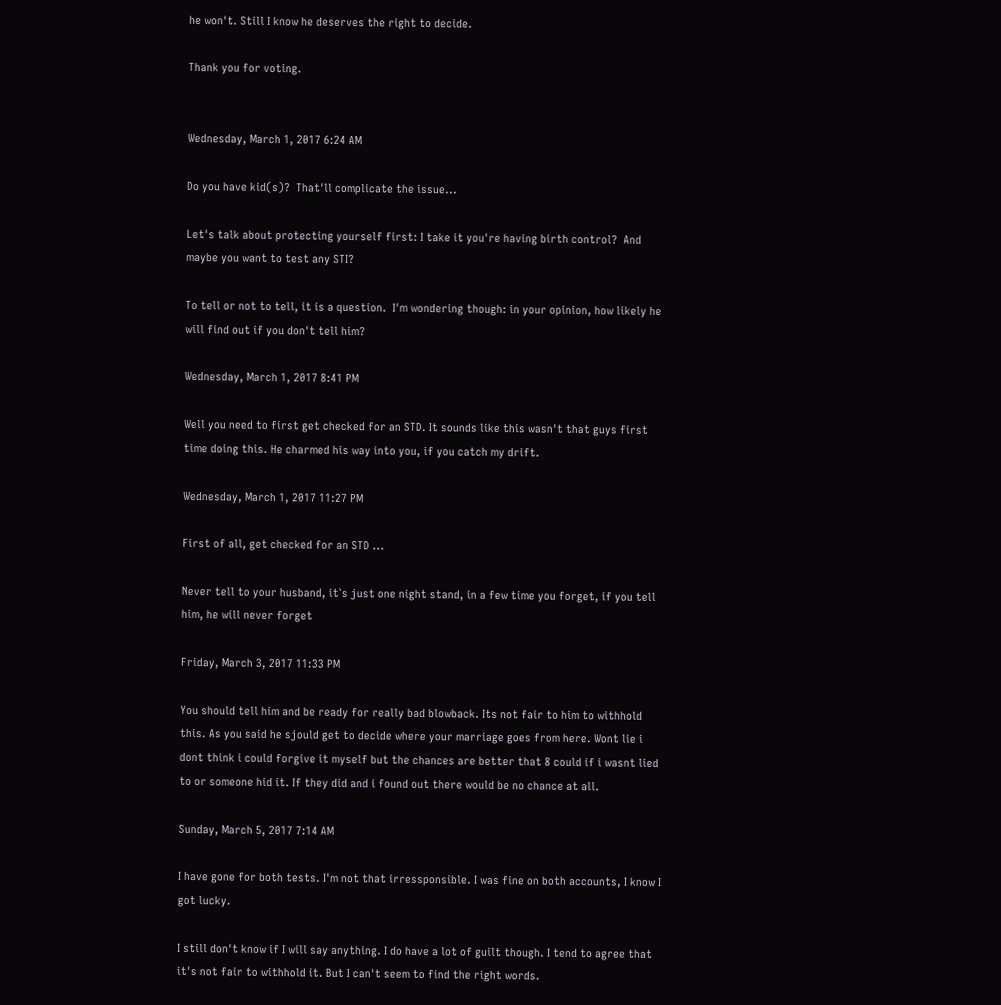he won't. Still I know he deserves the right to decide.

Thank you for voting.


Wednesday, March 1, 2017 6:24 AM

Do you have kid(s)?  That'll complicate the issue...

Let's talk about protecting yourself first: I take it you're having birth control?  And maybe you want to test any STI?

To tell or not to tell, it is a question.  I'm wondering though: in your opinion, how likely he will find out if you don't tell him?

Wednesday, March 1, 2017 8:41 PM

Well you need to first get checked for an STD. It sounds like this wasn't that guys first time doing this. He charmed his way into you, if you catch my drift.

Wednesday, March 1, 2017 11:27 PM

First of all, get checked for an STD ...

Never tell to your husband, it`s just one night stand, in a few time you forget, if you tell him, he will never forget

Friday, March 3, 2017 11:33 PM

You should tell him and be ready for really bad blowback. Its not fair to him to withhold this. As you said he sjould get to decide where your marriage goes from here. Wont lie i dont think i could forgive it myself but the chances are better that 8 could if i wasnt lied to or someone hid it. If they did and i found out there would be no chance at all.

Sunday, March 5, 2017 7:14 AM

I have gone for both tests. I'm not that irressponsible. I was fine on both accounts, I know I got lucky.

I still don't know if I will say anything. I do have a lot of guilt though. I tend to agree that it's not fair to withhold it. But I can't seem to find the right words.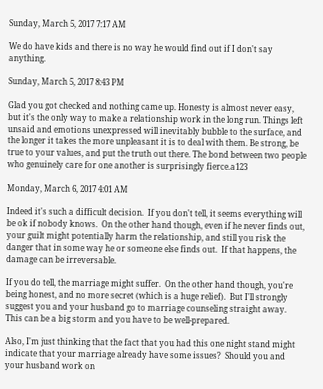Sunday, March 5, 2017 7:17 AM

We do have kids and there is no way he would find out if I don't say anything.

Sunday, March 5, 2017 8:43 PM

Glad you got checked and nothing came up. Honesty is almost never easy, but it's the only way to make a relationship work in the long run. Things left unsaid and emotions unexpressed will inevitably bubble to the surface, and the longer it takes the more unpleasant it is to deal with them. Be strong, be true to your values, and put the truth out there. The bond between two people who genuinely care for one another is surprisingly fierce.a123

Monday, March 6, 2017 4:01 AM

Indeed it's such a difficult decision.  If you don't tell, it seems everything will be ok if nobody knows.  On the other hand though, even if he never finds out, your guilt might potentially harm the relationship, and still you risk the danger that in some way he or someone else finds out.  If that happens, the damage can be irreversable.

If you do tell, the marriage might suffer.  On the other hand though, you're being honest, and no more secret (which is a huge relief).  But I'll strongly suggest you and your husband go to marriage counseling straight away.  This can be a big storm and you have to be well-prepared.

Also, I'm just thinking that the fact that you had this one night stand might indicate that your marriage already have some issues?  Should you and your husband work on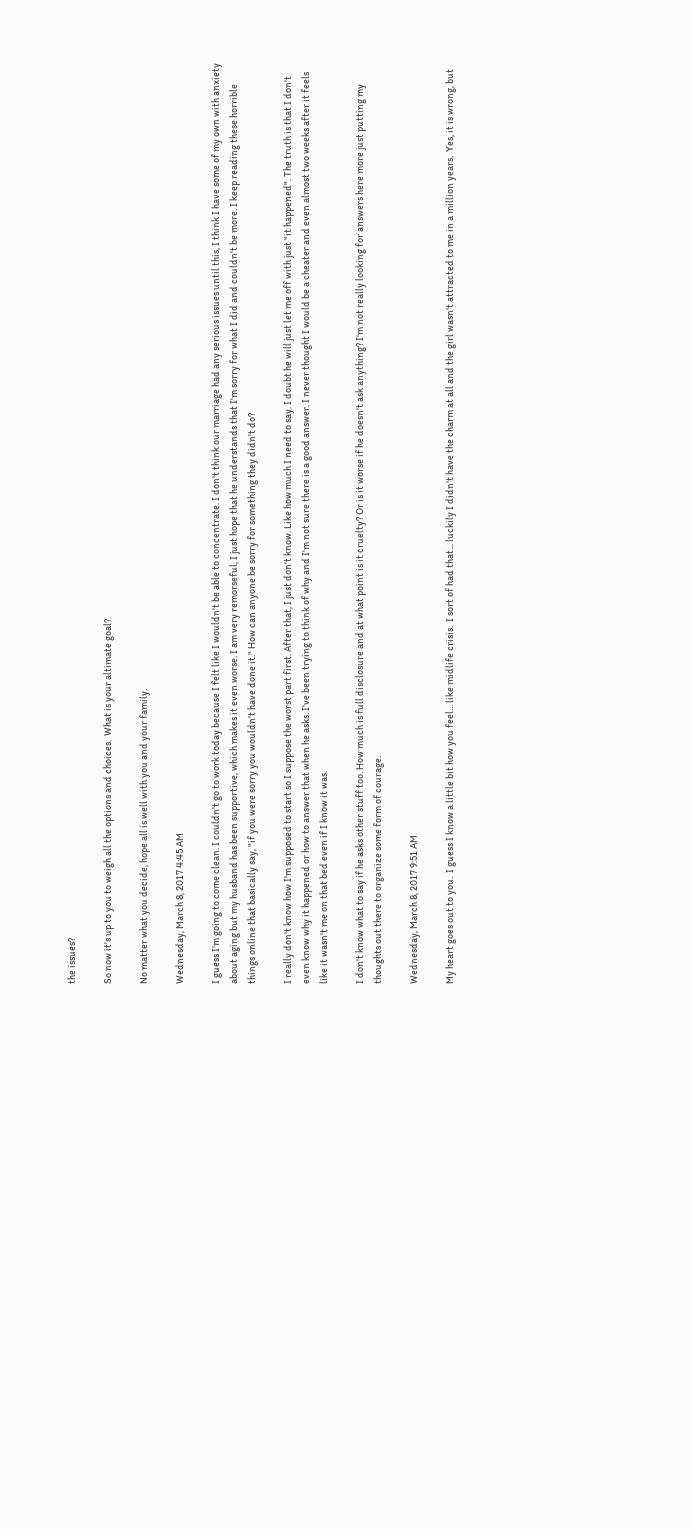the issues?

So now it's up to you to weigh all the options and choices.  What is your altimate goal?

No matter what you decide, hope all is well with you and your family.

Wednesday, March 8, 2017 4:45 AM

I guess I'm going to come clean. I couldn't go to work today because I felt like I wouldn't be able to concentrate. I don't think our marriage had any serious issues until this, I think I have some of my own with anxiety about aging but my husband has been supportive, which makes it even worse. I am very remorseful, I just hope that he understands that I'm sorry for what I did and couldn't be more. I keep reading these horrible things online that basically say, "if you were sorry you wouldn't have done it." How can anyone be sorry for something they didn't do?

I really don't know how I'm supposed to start so I suppose the worst part first. After that, I just don't know. Like how much I need to say. I doubt he will just let me off with just "it happened". The truth is that I don't even know why it happened or how to answer that when he asks. I've been trying to think of why and I'm not sure there is a good answer. I never thought I would be a cheater and even almost two weeks after it feels like it wasn't me on that bed even if I know it was.

I don't know what to say if he asks other stuff too. How much is full disclosure and at what point is it cruelty? Or is it worse if he doesn't ask anything? I'm not really looking for answers here more just putting my thoughts out there to organize some form of courage.

Wednesday, March 8, 2017 9:51 AM

My heart goes out to you.  I guess I know a little bit how you feel... like midlife crisis.  I sort of had that... luckily I didn't have the charm at all and the girl wasn't attracted to me in a million years.  Yes, it is wrong, but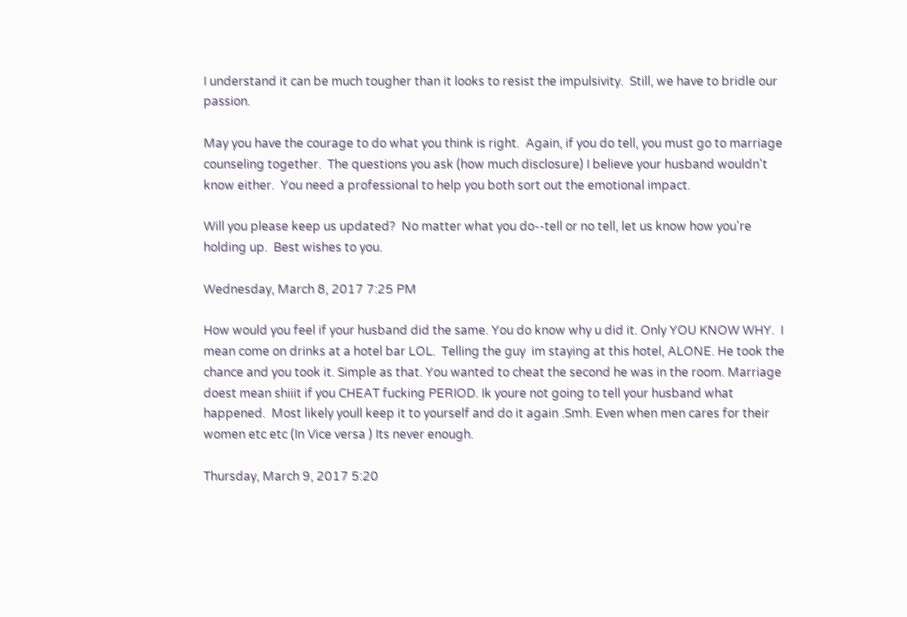I understand it can be much tougher than it looks to resist the impulsivity.  Still, we have to bridle our passion.

May you have the courage to do what you think is right.  Again, if you do tell, you must go to marriage counseling together.  The questions you ask (how much disclosure) I believe your husband wouldn't know either.  You need a professional to help you both sort out the emotional impact.

Will you please keep us updated?  No matter what you do--tell or no tell, let us know how you're holding up.  Best wishes to you.

Wednesday, March 8, 2017 7:25 PM

How would you feel if your husband did the same. You do know why u did it. Only YOU KNOW WHY.  I mean come on drinks at a hotel bar LOL.  Telling the guy  im staying at this hotel, ALONE. He took the chance and you took it. Simple as that. You wanted to cheat the second he was in the room. Marriage doest mean shiiit if you CHEAT fucking PERIOD. Ik youre not going to tell your husband what happened.  Most likely youll keep it to yourself and do it again .Smh. Even when men cares for their women etc etc (In Vice versa ) Its never enough.

Thursday, March 9, 2017 5:20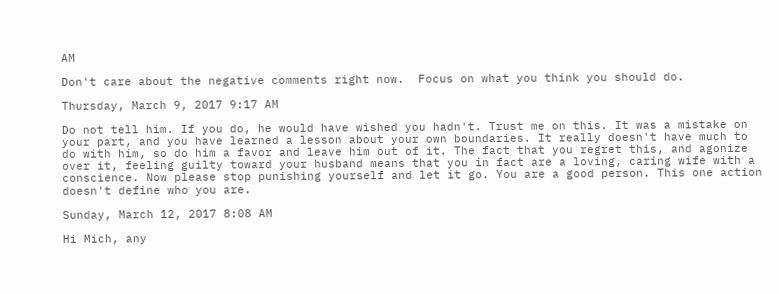AM

Don't care about the negative comments right now.  Focus on what you think you should do.

Thursday, March 9, 2017 9:17 AM

Do not tell him. If you do, he would have wished you hadn't. Trust me on this. It was a mistake on your part, and you have learned a lesson about your own boundaries. It really doesn't have much to do with him, so do him a favor and leave him out of it. The fact that you regret this, and agonize over it, feeling guilty toward your husband means that you in fact are a loving, caring wife with a conscience. Now please stop punishing yourself and let it go. You are a good person. This one action doesn't define who you are.

Sunday, March 12, 2017 8:08 AM

Hi Mich, any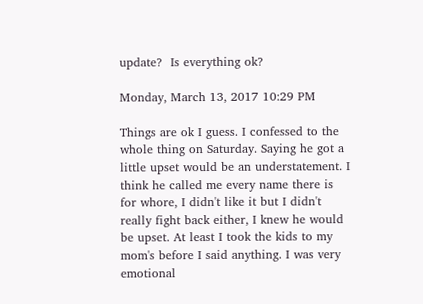update?  Is everything ok?

Monday, March 13, 2017 10:29 PM

Things are ok I guess. I confessed to the whole thing on Saturday. Saying he got a little upset would be an understatement. I think he called me every name there is for whore, I didn't like it but I didn't really fight back either, I knew he would be upset. At least I took the kids to my mom's before I said anything. I was very emotional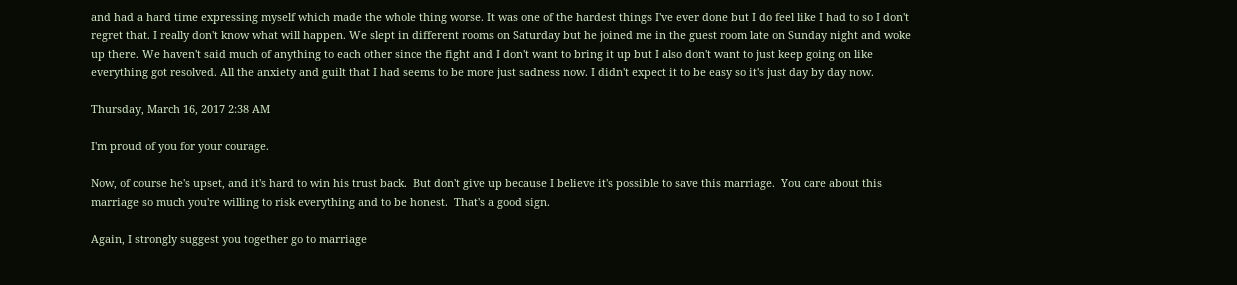and had a hard time expressing myself which made the whole thing worse. It was one of the hardest things I've ever done but I do feel like I had to so I don't regret that. I really don't know what will happen. We slept in different rooms on Saturday but he joined me in the guest room late on Sunday night and woke up there. We haven't said much of anything to each other since the fight and I don't want to bring it up but I also don't want to just keep going on like everything got resolved. All the anxiety and guilt that I had seems to be more just sadness now. I didn't expect it to be easy so it's just day by day now.

Thursday, March 16, 2017 2:38 AM

I'm proud of you for your courage.

Now, of course he's upset, and it's hard to win his trust back.  But don't give up because I believe it's possible to save this marriage.  You care about this marriage so much you're willing to risk everything and to be honest.  That's a good sign.

Again, I strongly suggest you together go to marriage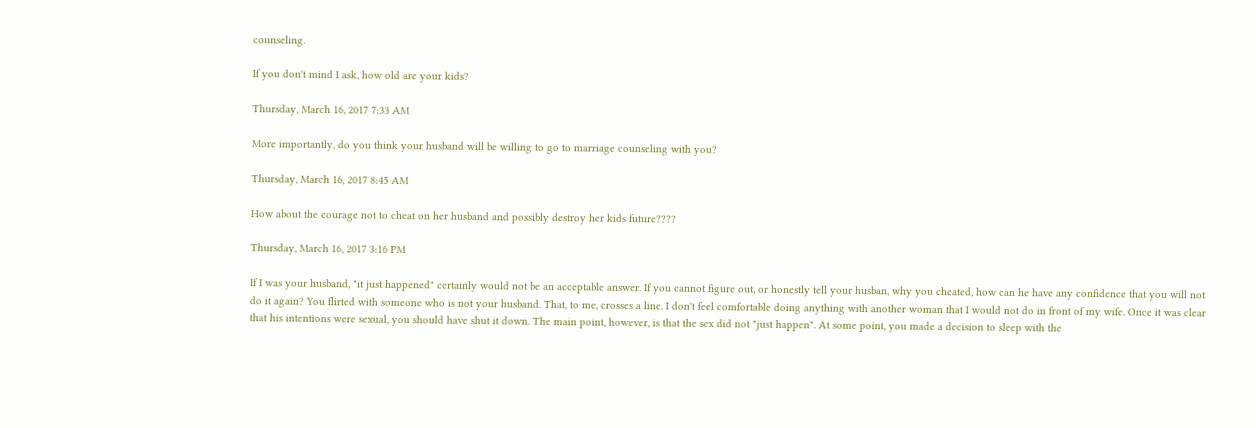counseling.

If you don't mind I ask, how old are your kids?

Thursday, March 16, 2017 7:33 AM

More importantly, do you think your husband will be willing to go to marriage counseling with you?

Thursday, March 16, 2017 8:45 AM

How about the courage not to cheat on her husband and possibly destroy her kids future????

Thursday, March 16, 2017 3:16 PM

If I was your husband, "it just happened" certainly would not be an acceptable answer. If you cannot figure out, or honestly tell your husban, why you cheated, how can he have any confidence that you will not do it again? You flirted with someone who is not your husband. That, to me, crosses a line. I don't feel comfortable doing anything with another woman that I would not do in front of my wife. Once it was clear that his intentions were sexual, you should have shut it down. The main point, however, is that the sex did not "just happen". At some point, you made a decision to sleep with the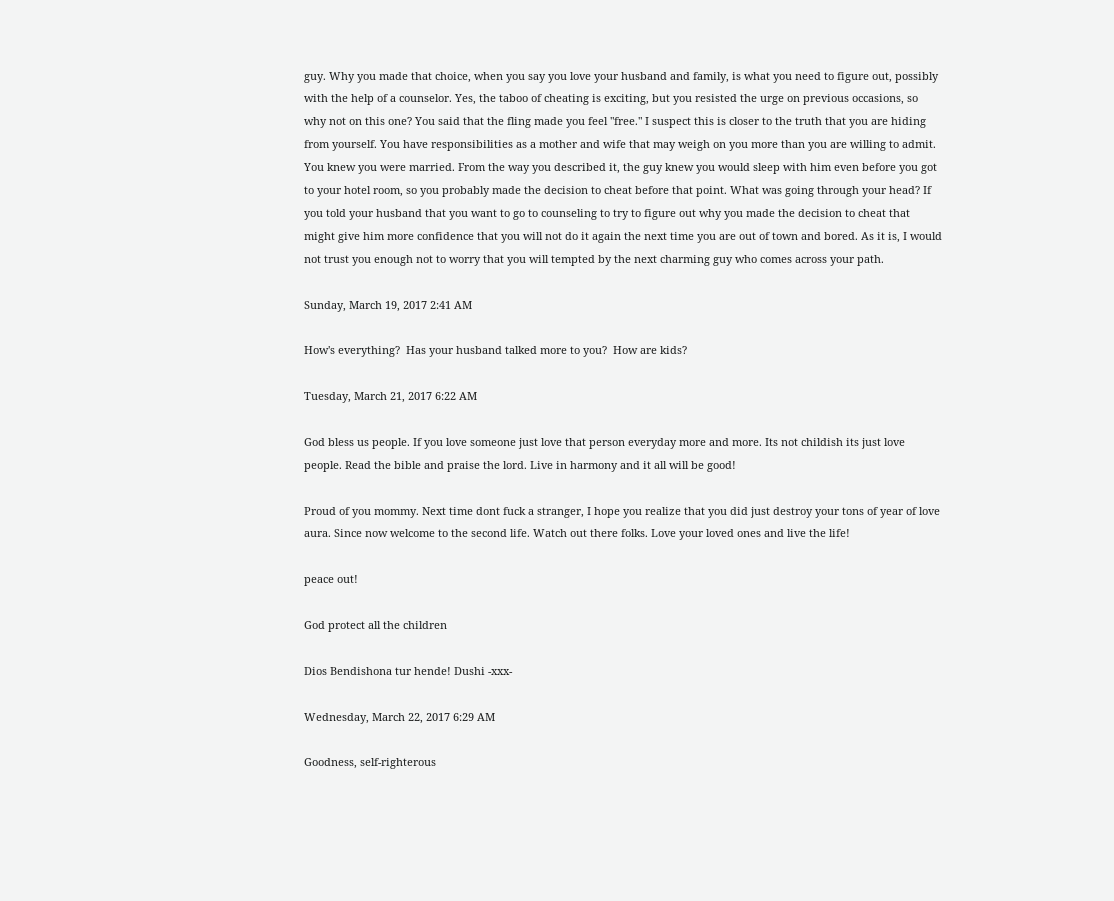guy. Why you made that choice, when you say you love your husband and family, is what you need to figure out, possibly with the help of a counselor. Yes, the taboo of cheating is exciting, but you resisted the urge on previous occasions, so why not on this one? You said that the fling made you feel "free." I suspect this is closer to the truth that you are hiding from yourself. You have responsibilities as a mother and wife that may weigh on you more than you are willing to admit. You knew you were married. From the way you described it, the guy knew you would sleep with him even before you got to your hotel room, so you probably made the decision to cheat before that point. What was going through your head? If you told your husband that you want to go to counseling to try to figure out why you made the decision to cheat that might give him more confidence that you will not do it again the next time you are out of town and bored. As it is, I would not trust you enough not to worry that you will tempted by the next charming guy who comes across your path.

Sunday, March 19, 2017 2:41 AM

How's everything?  Has your husband talked more to you?  How are kids?

Tuesday, March 21, 2017 6:22 AM

God bless us people. If you love someone just love that person everyday more and more. Its not childish its just love people. Read the bible and praise the lord. Live in harmony and it all will be good!

Proud of you mommy. Next time dont fuck a stranger, I hope you realize that you did just destroy your tons of year of love aura. Since now welcome to the second life. Watch out there folks. Love your loved ones and live the life!

peace out!

God protect all the children

Dios Bendishona tur hende! Dushi -xxx-

Wednesday, March 22, 2017 6:29 AM

Goodness, self-righterous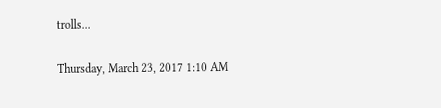trolls...

Thursday, March 23, 2017 1:10 AM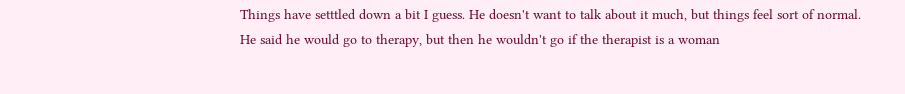Things have setttled down a bit I guess. He doesn't want to talk about it much, but things feel sort of normal. He said he would go to therapy, but then he wouldn't go if the therapist is a woman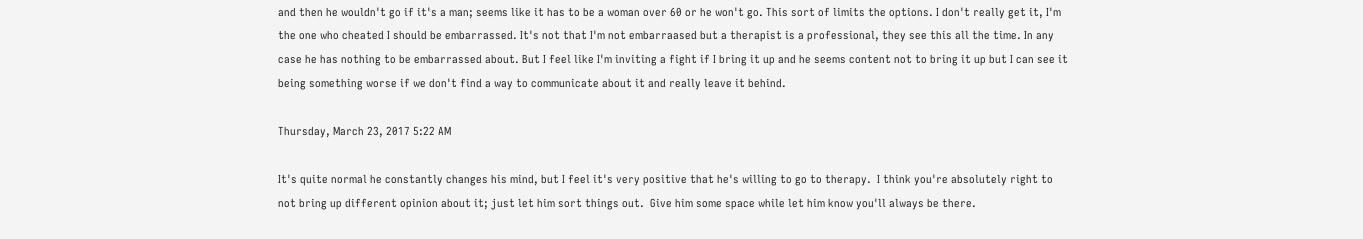and then he wouldn't go if it's a man; seems like it has to be a woman over 60 or he won't go. This sort of limits the options. I don't really get it, I'm the one who cheated I should be embarrassed. It's not that I'm not embarraased but a therapist is a professional, they see this all the time. In any case he has nothing to be embarrassed about. But I feel like I'm inviting a fight if I bring it up and he seems content not to bring it up but I can see it being something worse if we don't find a way to communicate about it and really leave it behind.

Thursday, March 23, 2017 5:22 AM

It's quite normal he constantly changes his mind, but I feel it's very positive that he's willing to go to therapy.  I think you're absolutely right to not bring up different opinion about it; just let him sort things out.  Give him some space while let him know you'll always be there.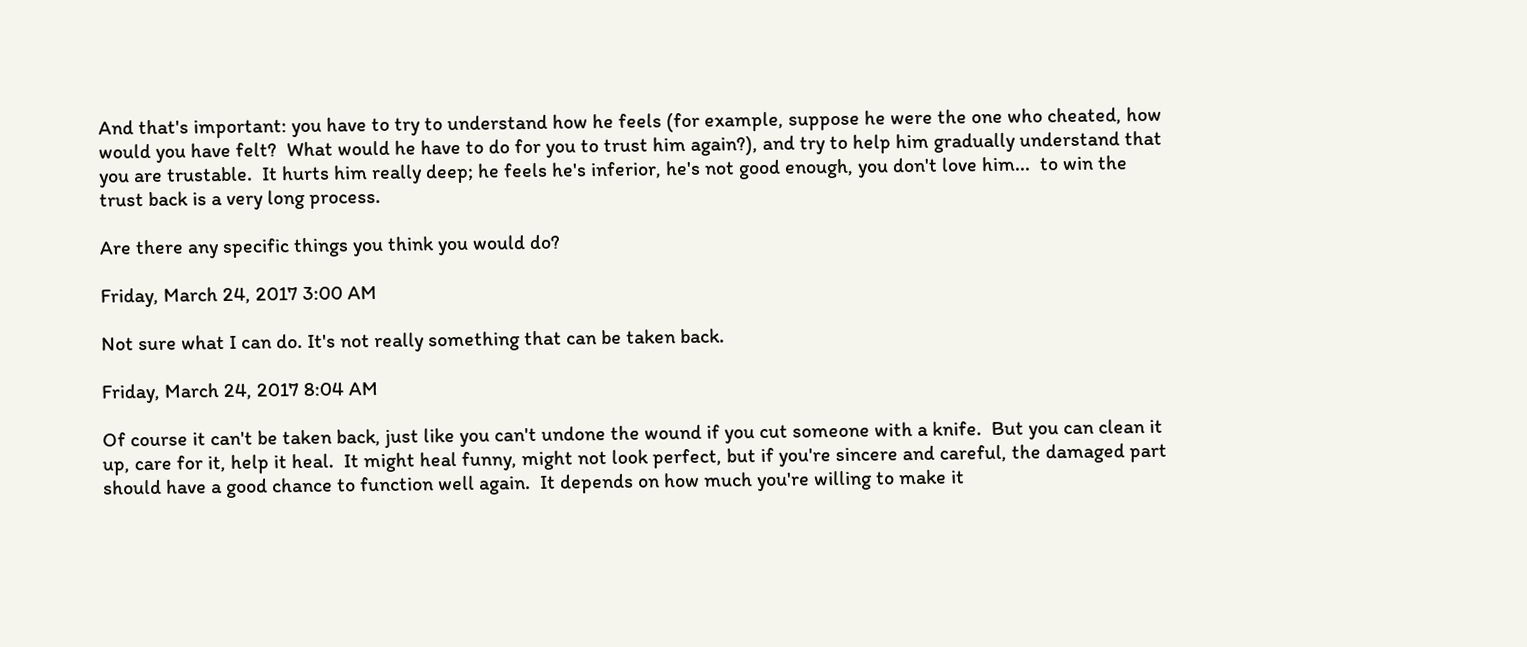And that's important: you have to try to understand how he feels (for example, suppose he were the one who cheated, how would you have felt?  What would he have to do for you to trust him again?), and try to help him gradually understand that you are trustable.  It hurts him really deep; he feels he's inferior, he's not good enough, you don't love him...  to win the trust back is a very long process.

Are there any specific things you think you would do?

Friday, March 24, 2017 3:00 AM

Not sure what I can do. It's not really something that can be taken back.

Friday, March 24, 2017 8:04 AM

Of course it can't be taken back, just like you can't undone the wound if you cut someone with a knife.  But you can clean it up, care for it, help it heal.  It might heal funny, might not look perfect, but if you're sincere and careful, the damaged part should have a good chance to function well again.  It depends on how much you're willing to make it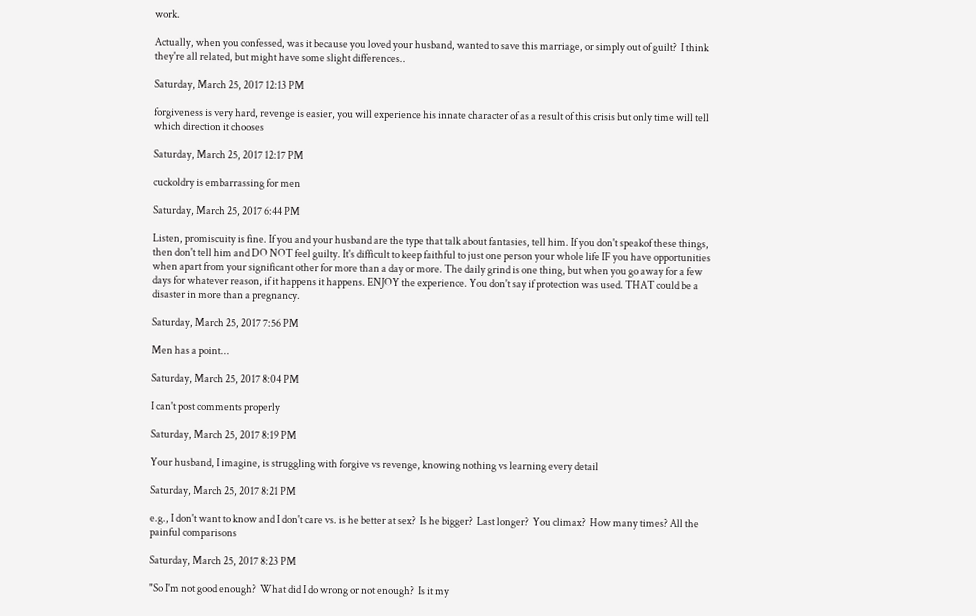work.

Actually, when you confessed, was it because you loved your husband, wanted to save this marriage, or simply out of guilt?  I think they're all related, but might have some slight differences..

Saturday, March 25, 2017 12:13 PM

forgiveness is very hard, revenge is easier, you will experience his innate character of as a result of this crisis but only time will tell which direction it chooses

Saturday, March 25, 2017 12:17 PM

cuckoldry is embarrassing for men

Saturday, March 25, 2017 6:44 PM

Listen, promiscuity is fine. If you and your husband are the type that talk about fantasies, tell him. If you don't speakof these things, then don't tell him and DO NOT feel guilty. It's difficult to keep faithful to just one person your whole life IF you have opportunities when apart from your significant other for more than a day or more. The daily grind is one thing, but when you go away for a few days for whatever reason, if it happens it happens. ENJOY the experience. You don't say if protection was used. THAT could be a disaster in more than a pregnancy.

Saturday, March 25, 2017 7:56 PM

Men has a point...

Saturday, March 25, 2017 8:04 PM

I can't post comments properly

Saturday, March 25, 2017 8:19 PM

Your husband, I imagine, is struggling with forgive vs revenge, knowing nothing vs learning every detail

Saturday, March 25, 2017 8:21 PM

e.g., I don't want to know and I don't care vs. is he better at sex?  Is he bigger?  Last longer?  You climax?  How many times? All the painful comparisons

Saturday, March 25, 2017 8:23 PM

"So I'm not good enough?  What did I do wrong or not enough?  Is it my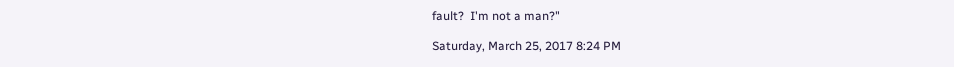fault?  I'm not a man?"

Saturday, March 25, 2017 8:24 PM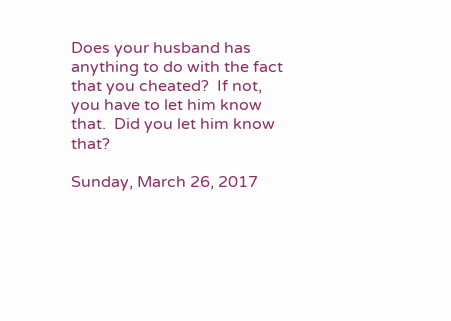Does your husband has anything to do with the fact that you cheated?  If not, you have to let him know that.  Did you let him know that?

Sunday, March 26, 2017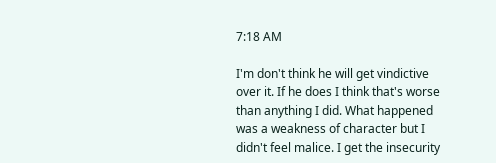7:18 AM

I'm don't think he will get vindictive over it. If he does I think that's worse than anything I did. What happened was a weakness of character but I didn't feel malice. I get the insecurity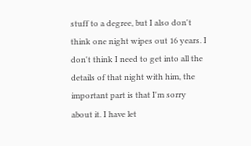stuff to a degree, but I also don't think one night wipes out 16 years. I don't think I need to get into all the details of that night with him, the important part is that I'm sorry about it. I have let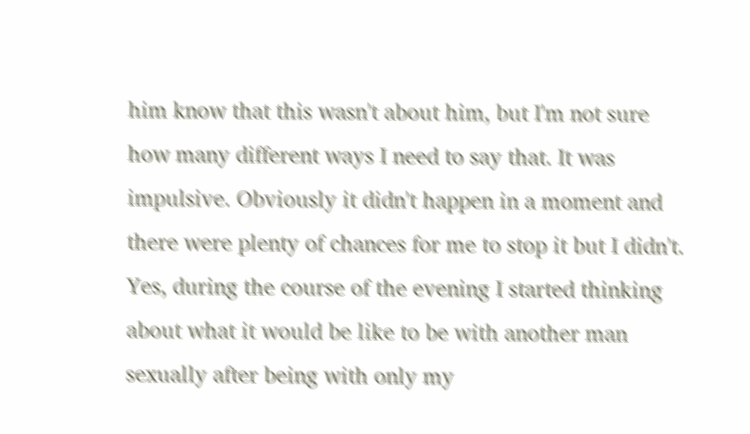him know that this wasn't about him, but I'm not sure how many different ways I need to say that. It was impulsive. Obviously it didn't happen in a moment and there were plenty of chances for me to stop it but I didn't. Yes, during the course of the evening I started thinking about what it would be like to be with another man sexually after being with only my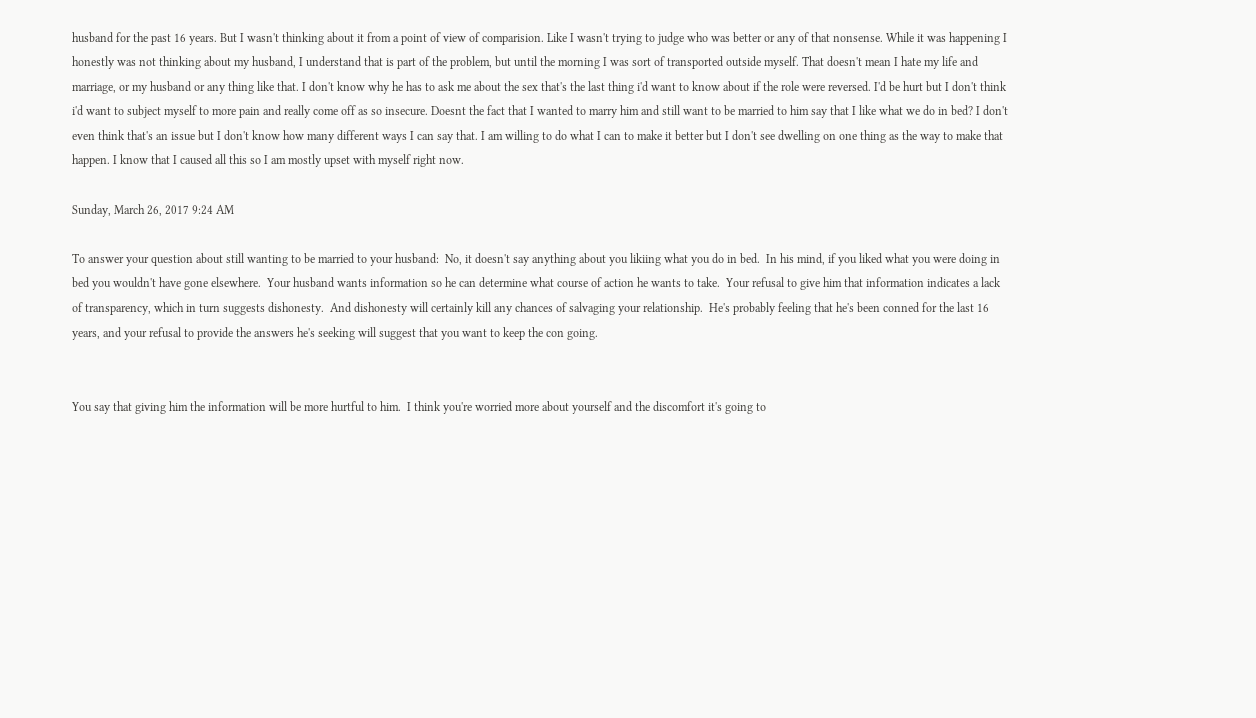husband for the past 16 years. But I wasn't thinking about it from a point of view of comparision. Like I wasn't trying to judge who was better or any of that nonsense. While it was happening I honestly was not thinking about my husband, I understand that is part of the problem, but until the morning I was sort of transported outside myself. That doesn't mean I hate my life and marriage, or my husband or any thing like that. I don't know why he has to ask me about the sex that's the last thing i'd want to know about if the role were reversed. I'd be hurt but I don't think i'd want to subject myself to more pain and really come off as so insecure. Doesnt the fact that I wanted to marry him and still want to be married to him say that I like what we do in bed? I don't even think that's an issue but I don't know how many different ways I can say that. I am willing to do what I can to make it better but I don't see dwelling on one thing as the way to make that happen. I know that I caused all this so I am mostly upset with myself right now.

Sunday, March 26, 2017 9:24 AM

To answer your question about still wanting to be married to your husband:  No, it doesn't say anything about you likiing what you do in bed.  In his mind, if you liked what you were doing in bed you wouldn't have gone elsewhere.  Your husband wants information so he can determine what course of action he wants to take.  Your refusal to give him that information indicates a lack of transparency, which in turn suggests dishonesty.  And dishonesty will certainly kill any chances of salvaging your relationship.  He's probably feeling that he's been conned for the last 16 years, and your refusal to provide the answers he's seeking will suggest that you want to keep the con going.


You say that giving him the information will be more hurtful to him.  I think you're worried more about yourself and the discomfort it's going to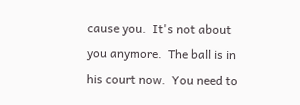cause you.  It's not about you anymore.  The ball is in his court now.  You need to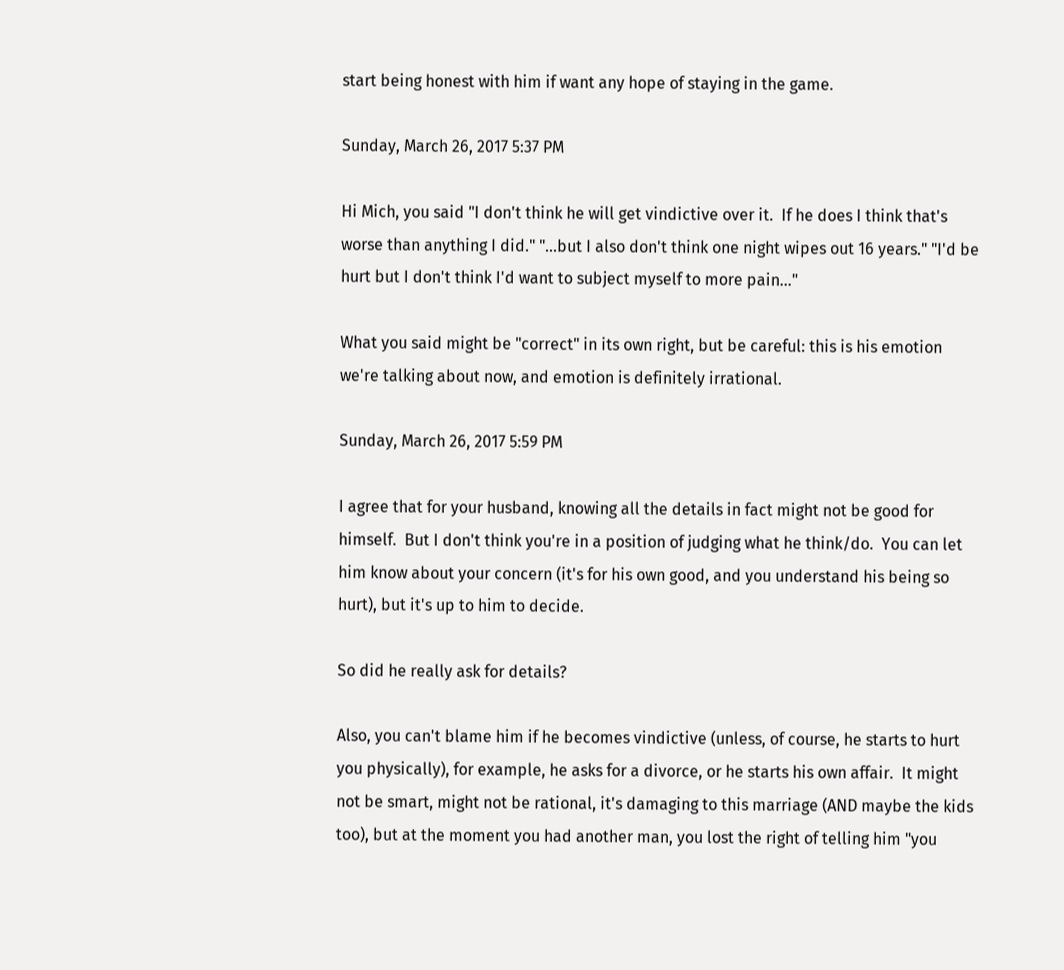start being honest with him if want any hope of staying in the game.

Sunday, March 26, 2017 5:37 PM

Hi Mich, you said "I don't think he will get vindictive over it.  If he does I think that's worse than anything I did." "...but I also don't think one night wipes out 16 years." "I'd be hurt but I don't think I'd want to subject myself to more pain..."

What you said might be "correct" in its own right, but be careful: this is his emotion we're talking about now, and emotion is definitely irrational.

Sunday, March 26, 2017 5:59 PM

I agree that for your husband, knowing all the details in fact might not be good for himself.  But I don't think you're in a position of judging what he think/do.  You can let him know about your concern (it's for his own good, and you understand his being so hurt), but it's up to him to decide.

So did he really ask for details?

Also, you can't blame him if he becomes vindictive (unless, of course, he starts to hurt you physically), for example, he asks for a divorce, or he starts his own affair.  It might not be smart, might not be rational, it's damaging to this marriage (AND maybe the kids too), but at the moment you had another man, you lost the right of telling him "you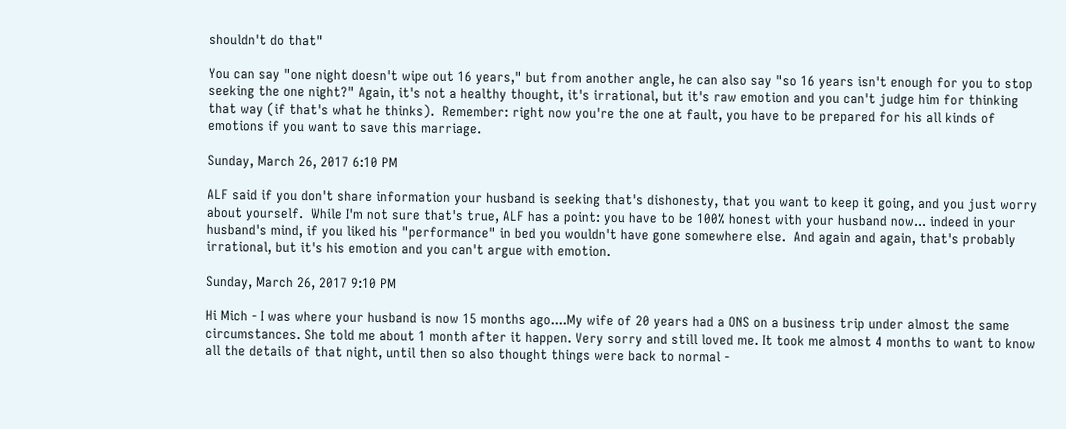shouldn't do that"

You can say "one night doesn't wipe out 16 years," but from another angle, he can also say "so 16 years isn't enough for you to stop seeking the one night?" Again, it's not a healthy thought, it's irrational, but it's raw emotion and you can't judge him for thinking that way (if that's what he thinks).  Remember: right now you're the one at fault, you have to be prepared for his all kinds of emotions if you want to save this marriage.

Sunday, March 26, 2017 6:10 PM

ALF said if you don't share information your husband is seeking that's dishonesty, that you want to keep it going, and you just worry about yourself.  While I'm not sure that's true, ALF has a point: you have to be 100% honest with your husband now... indeed in your husband's mind, if you liked his "performance" in bed you wouldn't have gone somewhere else.  And again and again, that's probably irrational, but it's his emotion and you can't argue with emotion.

Sunday, March 26, 2017 9:10 PM

Hi Mich - I was where your husband is now 15 months ago....My wife of 20 years had a ONS on a business trip under almost the same circumstances. She told me about 1 month after it happen. Very sorry and still loved me. It took me almost 4 months to want to know all the details of that night, until then so also thought things were back to normal -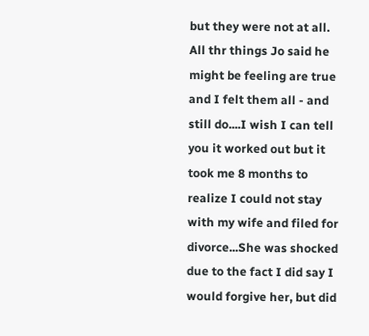but they were not at all. All thr things Jo said he might be feeling are true and I felt them all - and still do....I wish I can tell you it worked out but it took me 8 months to realize I could not stay with my wife and filed for divorce...She was shocked due to the fact I did say I would forgive her, but did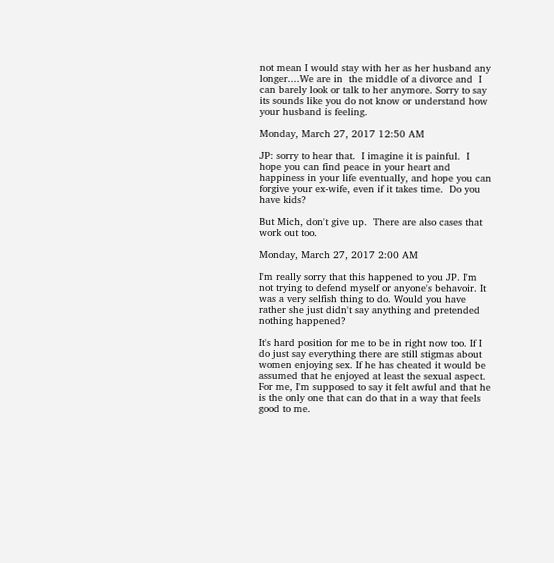not mean I would stay with her as her husband any longer....We are in  the middle of a divorce and  I can barely look or talk to her anymore. Sorry to say its sounds like you do not know or understand how your husband is feeling.

Monday, March 27, 2017 12:50 AM

JP: sorry to hear that.  I imagine it is painful.  I hope you can find peace in your heart and happiness in your life eventually, and hope you can forgive your ex-wife, even if it takes time.  Do you have kids?

But Mich, don't give up.  There are also cases that work out too.

Monday, March 27, 2017 2:00 AM

I'm really sorry that this happened to you JP. I'm not trying to defend myself or anyone's behavoir. It was a very selfish thing to do. Would you have rather she just didn't say anything and pretended nothing happened?

It's hard position for me to be in right now too. If I do just say everything there are still stigmas about women enjoying sex. If he has cheated it would be assumed that he enjoyed at least the sexual aspect. For me, I'm supposed to say it felt awful and that he is the only one that can do that in a way that feels good to me.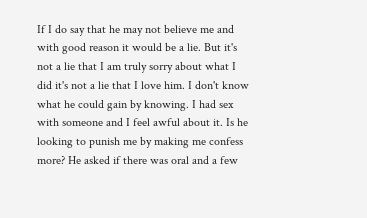If I do say that he may not believe me and with good reason it would be a lie. But it's not a lie that I am truly sorry about what I did it's not a lie that I love him. I don't know what he could gain by knowing. I had sex with someone and I feel awful about it. Is he looking to punish me by making me confess more? He asked if there was oral and a few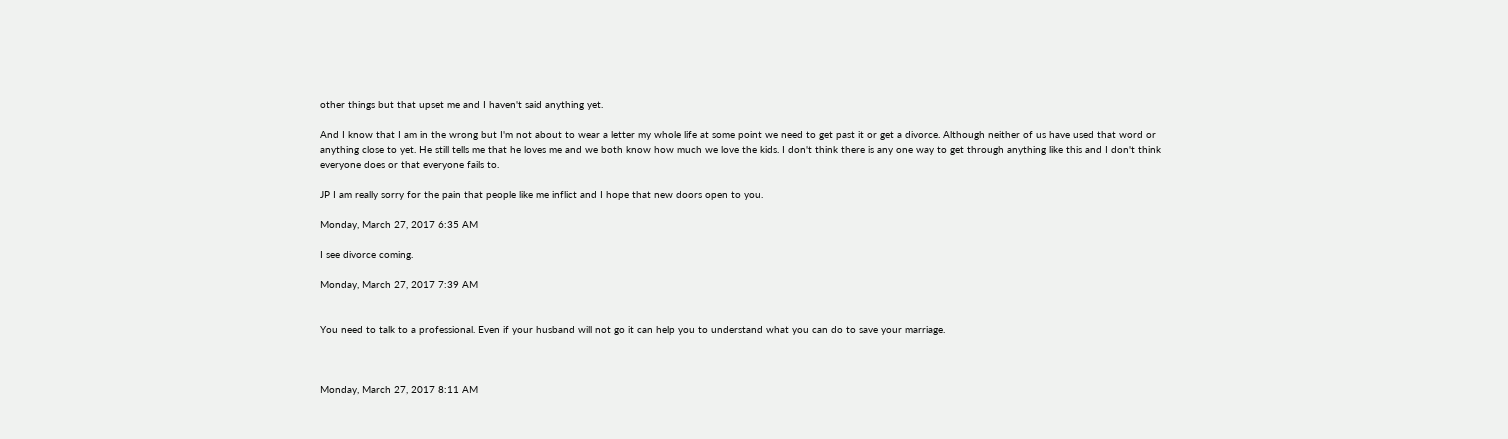other things but that upset me and I haven't said anything yet.

And I know that I am in the wrong but I'm not about to wear a letter my whole life at some point we need to get past it or get a divorce. Although neither of us have used that word or anything close to yet. He still tells me that he loves me and we both know how much we love the kids. I don't think there is any one way to get through anything like this and I don't think everyone does or that everyone fails to.

JP I am really sorry for the pain that people like me inflict and I hope that new doors open to you.

Monday, March 27, 2017 6:35 AM

I see divorce coming.

Monday, March 27, 2017 7:39 AM


You need to talk to a professional. Even if your husband will not go it can help you to understand what you can do to save your marriage.



Monday, March 27, 2017 8:11 AM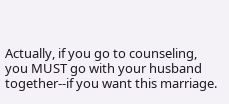Actually, if you go to counseling, you MUST go with your husband together--if you want this marriage.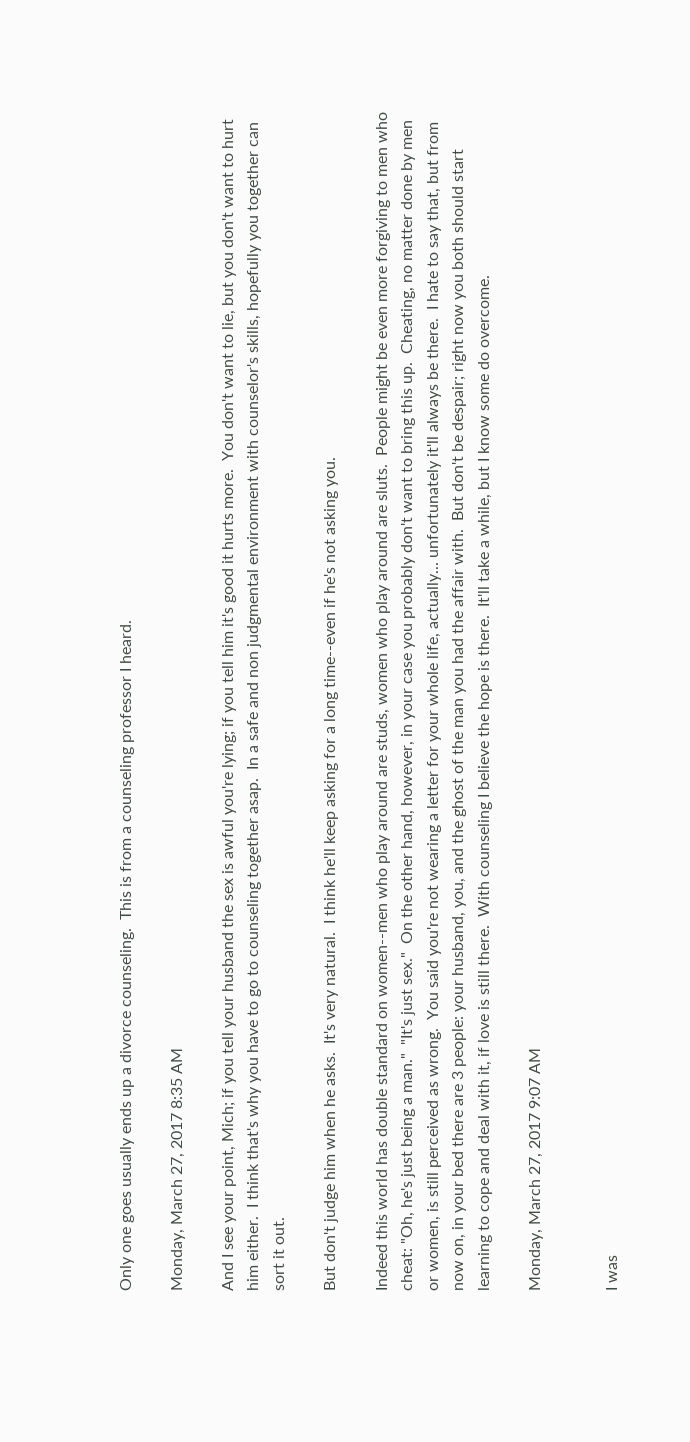Only one goes usually ends up a divorce counseling.  This is from a counseling professor I heard.

Monday, March 27, 2017 8:35 AM

And I see your point, Mich; if you tell your husband the sex is awful you're lying; if you tell him it's good it hurts more.  You don't want to lie, but you don't want to hurt him either.  I think that's why you have to go to counseling together asap.  In a safe and non judgmental environment with counselor's skills, hopefully you together can sort it out.

But don't judge him when he asks.  It's very natural.  I think he'll keep asking for a long time--even if he's not asking you.

Indeed this world has double standard on women--men who play around are studs, women who play around are sluts.  People might be even more forgiving to men who cheat: "Oh, he's just being a man."  "It's just sex."  On the other hand, however, in your case you probably don't want to bring this up.  Cheating, no matter done by men or women, is still perceived as wrong.  You said you're not wearing a letter for your whole life, actually... unfortunately it'll always be there.  I hate to say that, but from now on, in your bed there are 3 people: your husband, you, and the ghost of the man you had the affair with.  But don't be despair; right now you both should start learning to cope and deal with it, if love is still there.  With counseling I believe the hope is there.  It'll take a while, but I know some do overcome.

Monday, March 27, 2017 9:07 AM


I was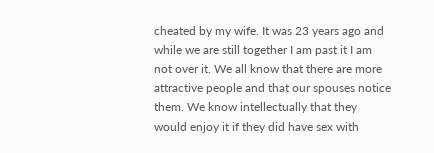cheated by my wife. It was 23 years ago and while we are still together I am past it I am not over it. We all know that there are more attractive people and that our spouses notice them. We know intellectually that they would enjoy it if they did have sex with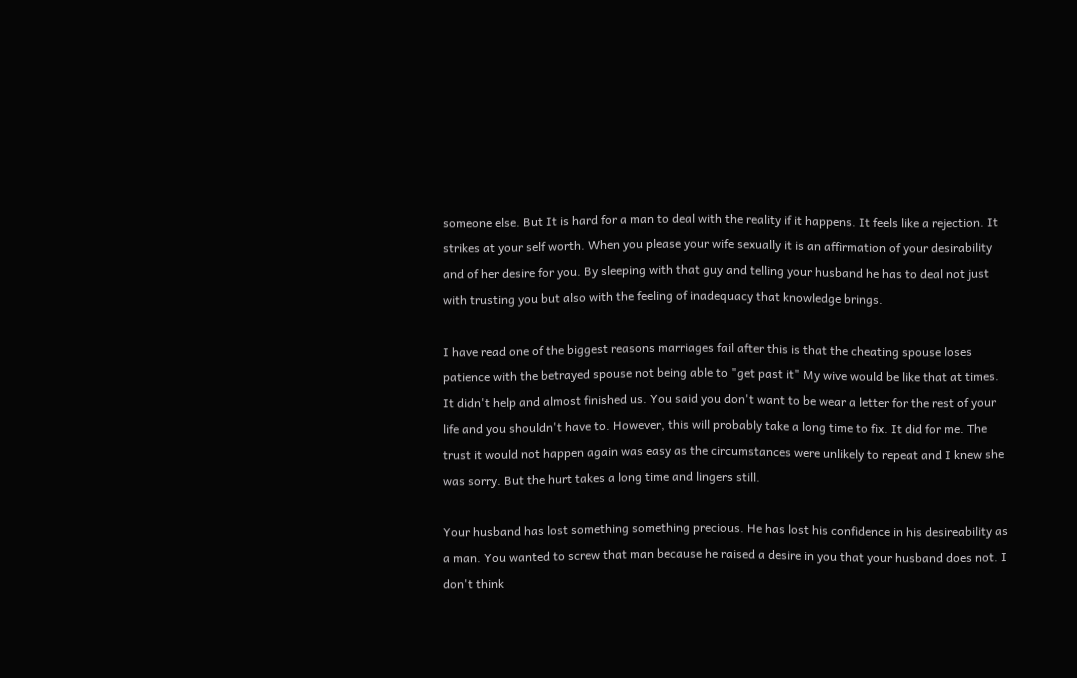someone else. But It is hard for a man to deal with the reality if it happens. It feels like a rejection. It strikes at your self worth. When you please your wife sexually it is an affirmation of your desirability and of her desire for you. By sleeping with that guy and telling your husband he has to deal not just with trusting you but also with the feeling of inadequacy that knowledge brings.

I have read one of the biggest reasons marriages fail after this is that the cheating spouse loses patience with the betrayed spouse not being able to "get past it" My wive would be like that at times. It didn't help and almost finished us. You said you don't want to be wear a letter for the rest of your life and you shouldn't have to. However, this will probably take a long time to fix. It did for me. The trust it would not happen again was easy as the circumstances were unlikely to repeat and I knew she was sorry. But the hurt takes a long time and lingers still.

Your husband has lost something something precious. He has lost his confidence in his desireability as a man. You wanted to screw that man because he raised a desire in you that your husband does not. I don't think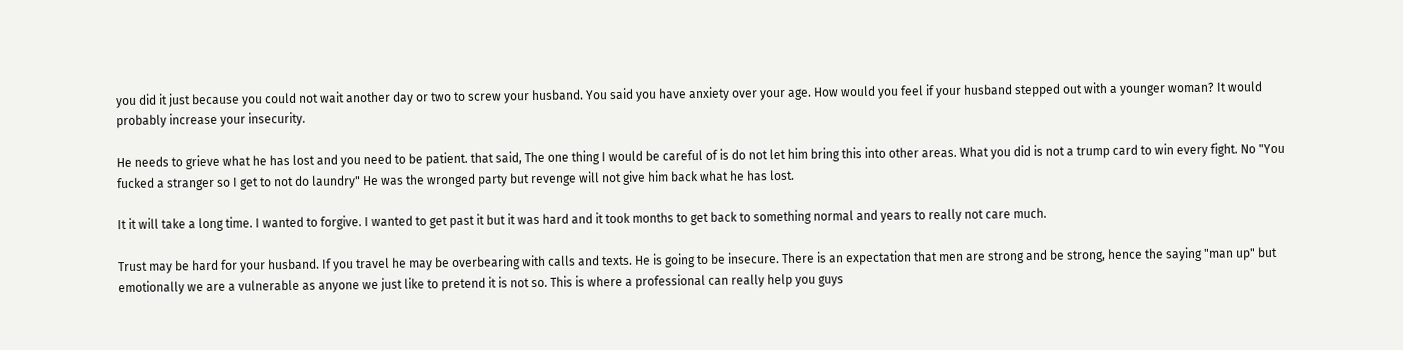you did it just because you could not wait another day or two to screw your husband. You said you have anxiety over your age. How would you feel if your husband stepped out with a younger woman? It would probably increase your insecurity.

He needs to grieve what he has lost and you need to be patient. that said, The one thing I would be careful of is do not let him bring this into other areas. What you did is not a trump card to win every fight. No "You fucked a stranger so I get to not do laundry" He was the wronged party but revenge will not give him back what he has lost.

It it will take a long time. I wanted to forgive. I wanted to get past it but it was hard and it took months to get back to something normal and years to really not care much.

Trust may be hard for your husband. If you travel he may be overbearing with calls and texts. He is going to be insecure. There is an expectation that men are strong and be strong, hence the saying "man up" but emotionally we are a vulnerable as anyone we just like to pretend it is not so. This is where a professional can really help you guys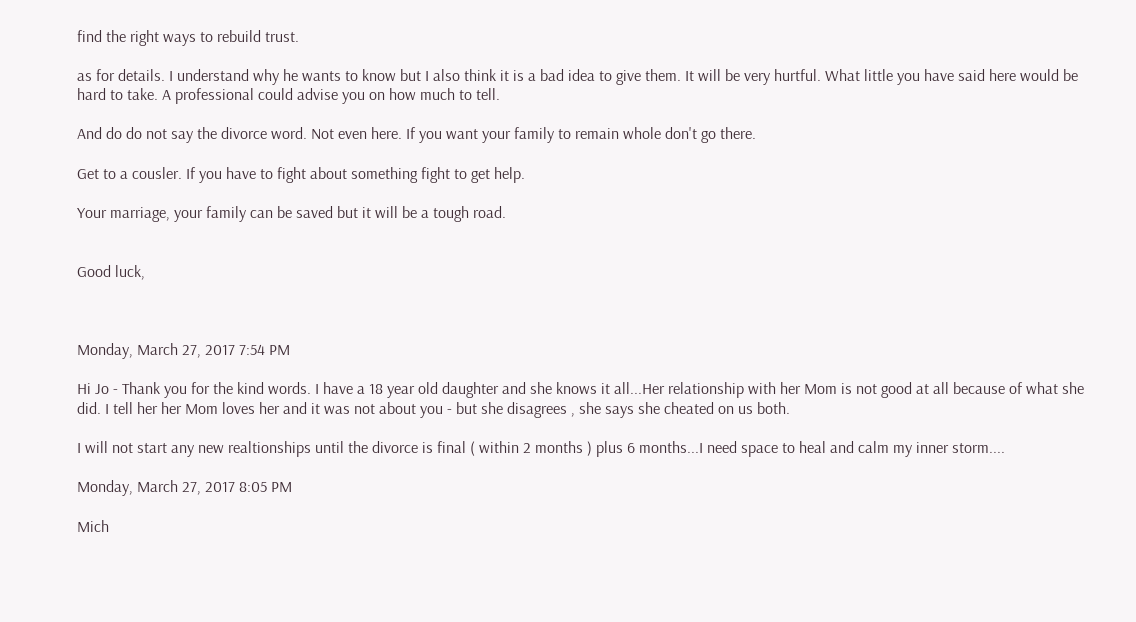find the right ways to rebuild trust.

as for details. I understand why he wants to know but I also think it is a bad idea to give them. It will be very hurtful. What little you have said here would be hard to take. A professional could advise you on how much to tell.

And do do not say the divorce word. Not even here. If you want your family to remain whole don't go there.

Get to a cousler. If you have to fight about something fight to get help.

Your marriage, your family can be saved but it will be a tough road.


Good luck,



Monday, March 27, 2017 7:54 PM

Hi Jo - Thank you for the kind words. I have a 18 year old daughter and she knows it all...Her relationship with her Mom is not good at all because of what she did. I tell her her Mom loves her and it was not about you - but she disagrees , she says she cheated on us both.

I will not start any new realtionships until the divorce is final ( within 2 months ) plus 6 months...I need space to heal and calm my inner storm....

Monday, March 27, 2017 8:05 PM

Mich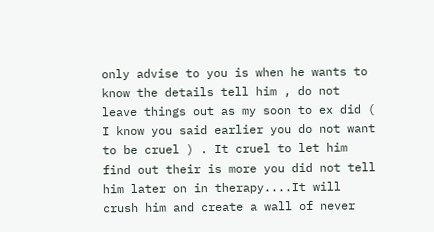only advise to you is when he wants to know the details tell him , do not leave things out as my soon to ex did ( I know you said earlier you do not want to be cruel ) . It cruel to let him find out their is more you did not tell him later on in therapy....It will crush him and create a wall of never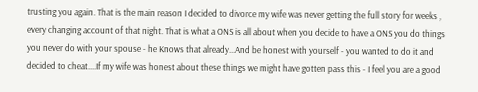trusting you again. That is the main reason I decided to divorce my wife was never getting the full story for weeks , every changing account of that night. That is what a ONS is all about when you decide to have a ONS you do things you never do with your spouse - he Knows that already...And be honest with yourself - you wanted to do it and decided to cheat....If my wife was honest about these things we might have gotten pass this - I feel you are a good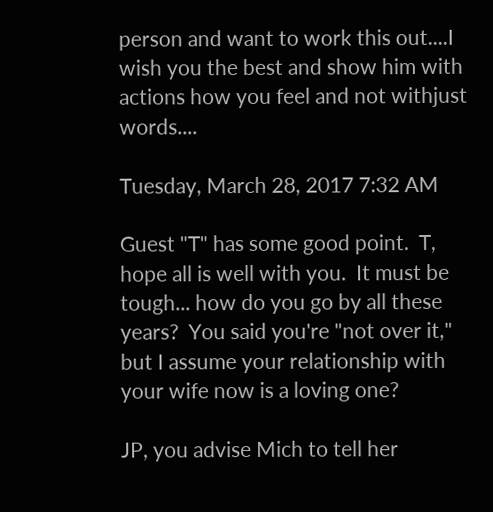person and want to work this out....I wish you the best and show him with actions how you feel and not withjust words....

Tuesday, March 28, 2017 7:32 AM

Guest "T" has some good point.  T, hope all is well with you.  It must be tough... how do you go by all these years?  You said you're "not over it," but I assume your relationship with your wife now is a loving one?

JP, you advise Mich to tell her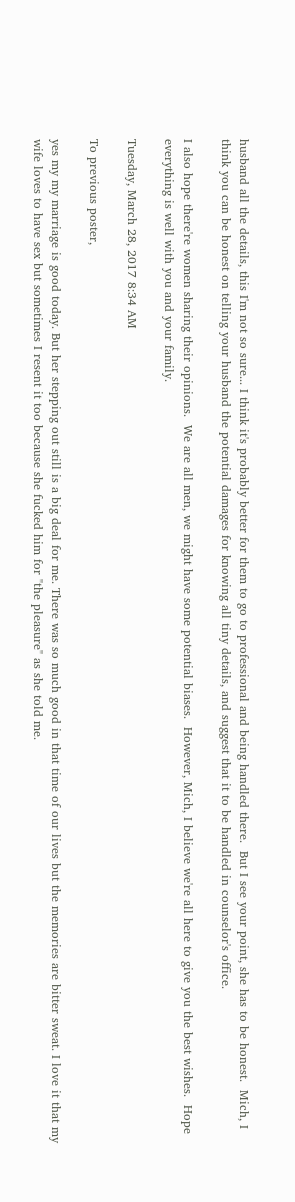husband all the details, this I'm not so sure... I think it's probably better for them to go to professional and being handled there.  But I see your point, she has to be honest.  Mich, I think you can be honest on telling your husband the potential damages for knowing all tiny details, and suggest that it to be handled in counselor's office.

I also hope there're women sharing their opinions.  We are all men, we might have some potential biases.  However, Mich, I believe we're all here to give you the best wishes.  Hope everything is well with you and your family.

Tuesday, March 28, 2017 8:34 AM

To previous poster,

yes my my marriage is good today. But her stepping out still is a big deal for me. There was so much good in that time of our lives but the memories are bitter sweat. I love it that my wife loves to have sex but sometimes I resent it too because she fucked him for "the pleasure" as she told me.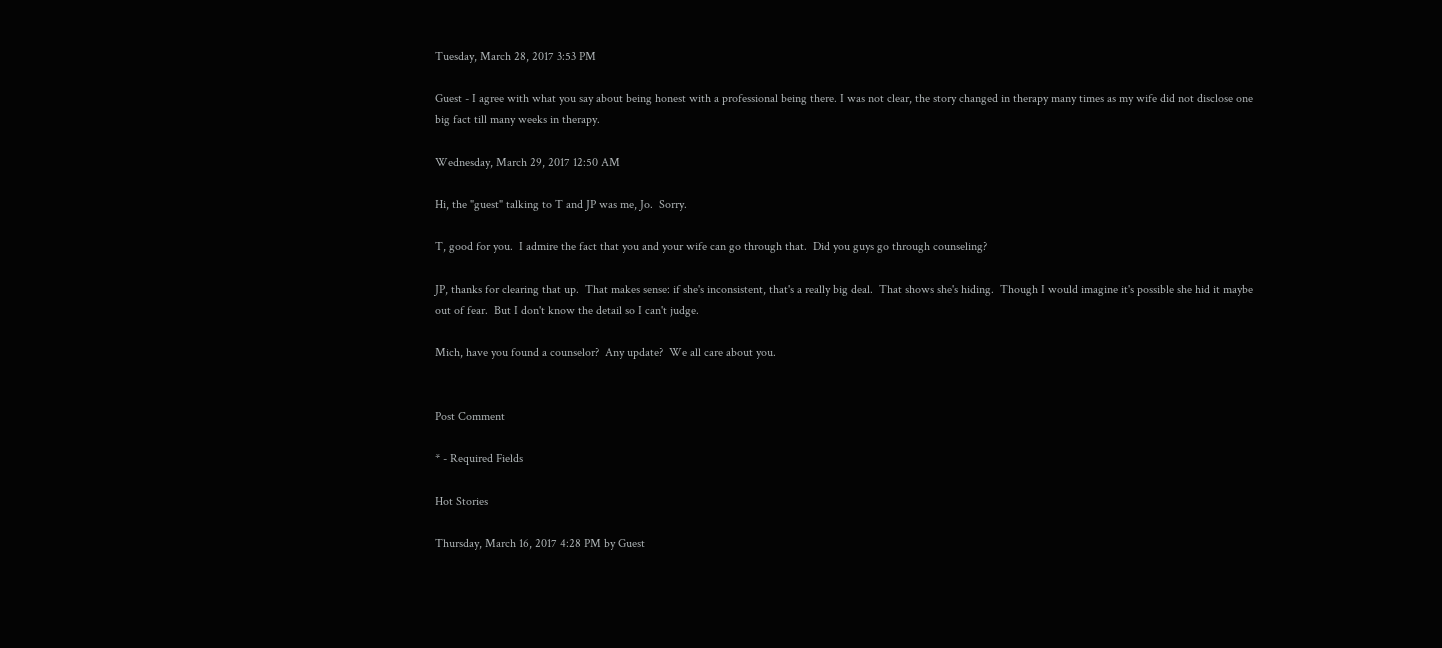Tuesday, March 28, 2017 3:53 PM

Guest - I agree with what you say about being honest with a professional being there. I was not clear, the story changed in therapy many times as my wife did not disclose one big fact till many weeks in therapy.

Wednesday, March 29, 2017 12:50 AM

Hi, the "guest" talking to T and JP was me, Jo.  Sorry.

T, good for you.  I admire the fact that you and your wife can go through that.  Did you guys go through counseling?

JP, thanks for clearing that up.  That makes sense: if she's inconsistent, that's a really big deal.  That shows she's hiding.  Though I would imagine it's possible she hid it maybe out of fear.  But I don't know the detail so I can't judge.

Mich, have you found a counselor?  Any update?  We all care about you.


Post Comment

* - Required Fields

Hot Stories

Thursday, March 16, 2017 4:28 PM by Guest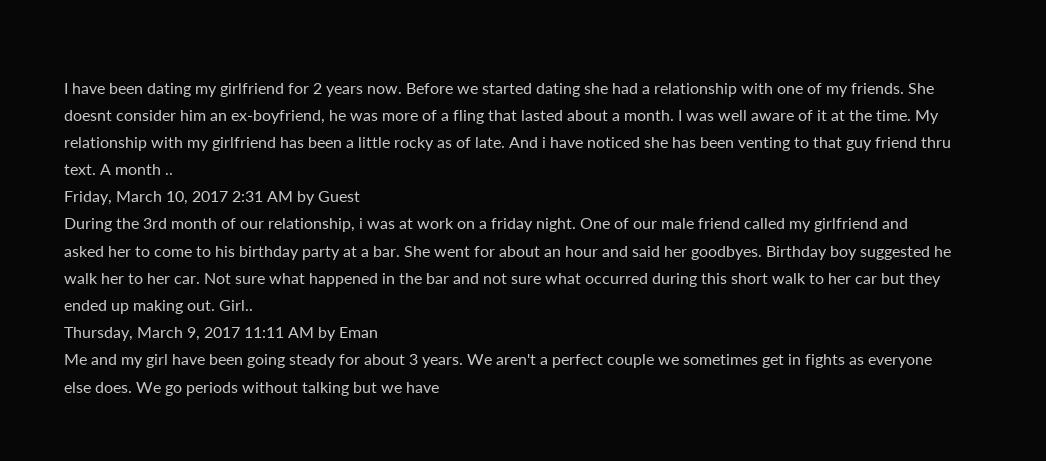I have been dating my girlfriend for 2 years now. Before we started dating she had a relationship with one of my friends. She doesnt consider him an ex-boyfriend, he was more of a fling that lasted about a month. I was well aware of it at the time. My relationship with my girlfriend has been a little rocky as of late. And i have noticed she has been venting to that guy friend thru text. A month ..
Friday, March 10, 2017 2:31 AM by Guest
During the 3rd month of our relationship, i was at work on a friday night. One of our male friend called my girlfriend and asked her to come to his birthday party at a bar. She went for about an hour and said her goodbyes. Birthday boy suggested he walk her to her car. Not sure what happened in the bar and not sure what occurred during this short walk to her car but they ended up making out. Girl..
Thursday, March 9, 2017 11:11 AM by Eman
Me and my girl have been going steady for about 3 years. We aren't a perfect couple we sometimes get in fights as everyone else does. We go periods without talking but we have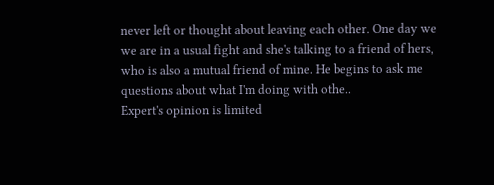never left or thought about leaving each other. One day we we are in a usual fight and she's talking to a friend of hers, who is also a mutual friend of mine. He begins to ask me questions about what I'm doing with othe..
Expert's opinion is limited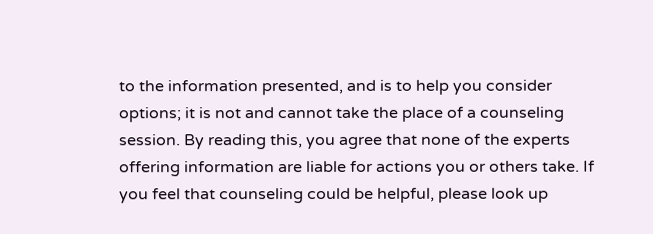to the information presented, and is to help you consider options; it is not and cannot take the place of a counseling session. By reading this, you agree that none of the experts offering information are liable for actions you or others take. If you feel that counseling could be helpful, please look up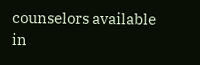counselors available in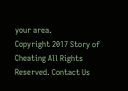your area.
Copyright 2017 Story of Cheating All Rights Reserved. Contact Us